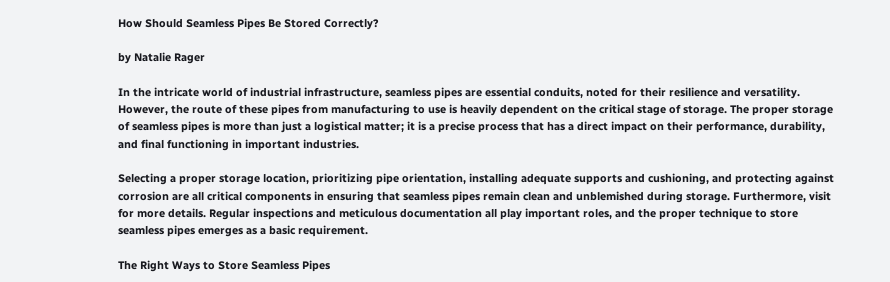How Should Seamless Pipes Be Stored Correctly?

by Natalie Rager

In the intricate world of industrial infrastructure, seamless pipes are essential conduits, noted for their resilience and versatility. However, the route of these pipes from manufacturing to use is heavily dependent on the critical stage of storage. The proper storage of seamless pipes is more than just a logistical matter; it is a precise process that has a direct impact on their performance, durability, and final functioning in important industries.

Selecting a proper storage location, prioritizing pipe orientation, installing adequate supports and cushioning, and protecting against corrosion are all critical components in ensuring that seamless pipes remain clean and unblemished during storage. Furthermore, visit for more details. Regular inspections and meticulous documentation all play important roles, and the proper technique to store seamless pipes emerges as a basic requirement.

The Right Ways to Store Seamless Pipes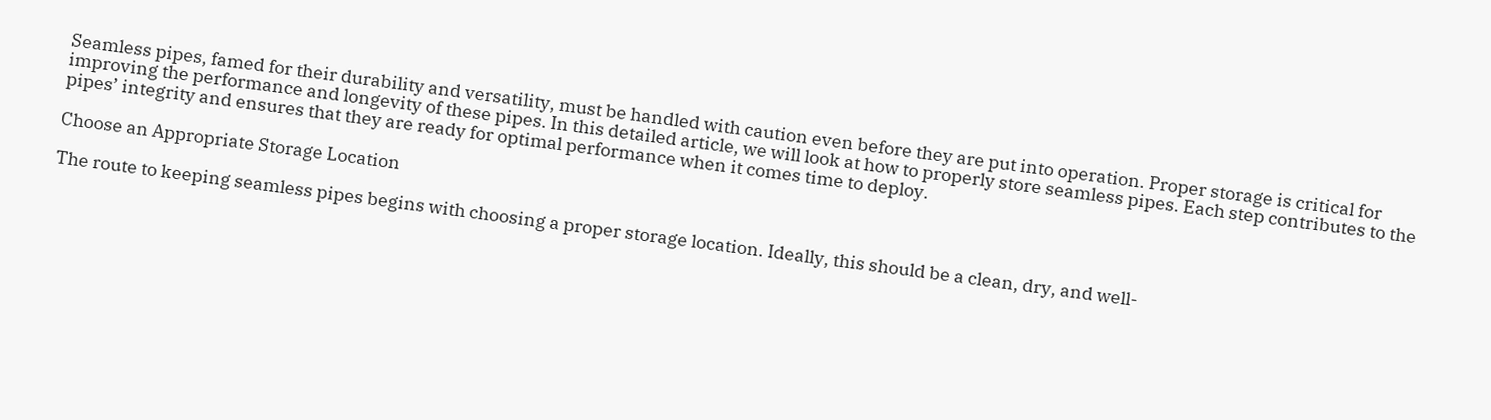Seamless pipes, famed for their durability and versatility, must be handled with caution even before they are put into operation. Proper storage is critical for improving the performance and longevity of these pipes. In this detailed article, we will look at how to properly store seamless pipes. Each step contributes to the pipes’ integrity and ensures that they are ready for optimal performance when it comes time to deploy.

Choose an Appropriate Storage Location

The route to keeping seamless pipes begins with choosing a proper storage location. Ideally, this should be a clean, dry, and well-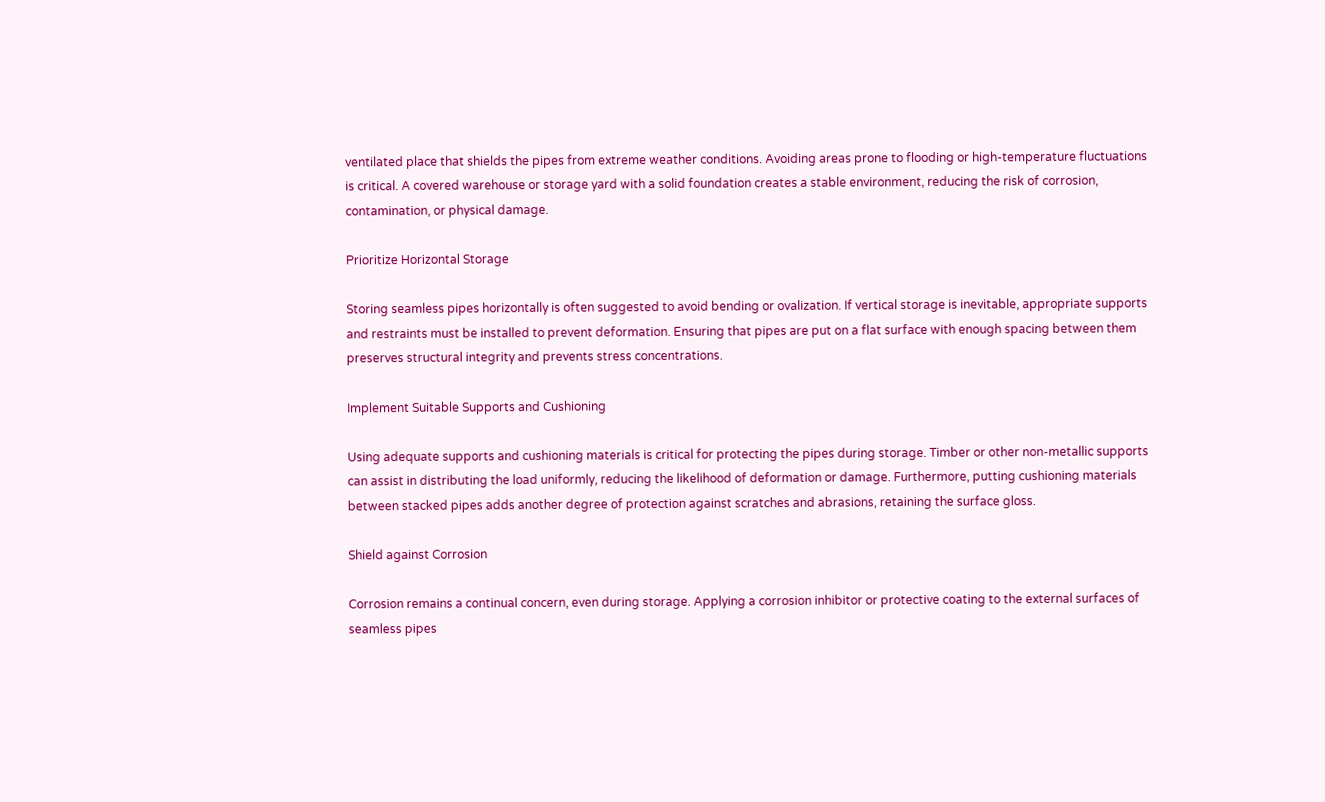ventilated place that shields the pipes from extreme weather conditions. Avoiding areas prone to flooding or high-temperature fluctuations is critical. A covered warehouse or storage yard with a solid foundation creates a stable environment, reducing the risk of corrosion, contamination, or physical damage.

Prioritize Horizontal Storage

Storing seamless pipes horizontally is often suggested to avoid bending or ovalization. If vertical storage is inevitable, appropriate supports and restraints must be installed to prevent deformation. Ensuring that pipes are put on a flat surface with enough spacing between them preserves structural integrity and prevents stress concentrations.

Implement Suitable Supports and Cushioning

Using adequate supports and cushioning materials is critical for protecting the pipes during storage. Timber or other non-metallic supports can assist in distributing the load uniformly, reducing the likelihood of deformation or damage. Furthermore, putting cushioning materials between stacked pipes adds another degree of protection against scratches and abrasions, retaining the surface gloss.

Shield against Corrosion

Corrosion remains a continual concern, even during storage. Applying a corrosion inhibitor or protective coating to the external surfaces of seamless pipes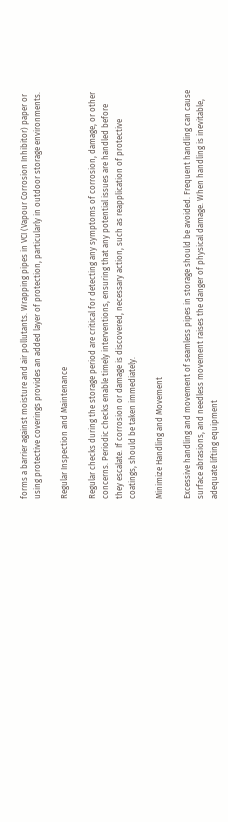forms a barrier against moisture and air pollutants. Wrapping pipes in VCI (Vapour Corrosion Inhibitor) paper or using protective coverings provides an added layer of protection, particularly in outdoor storage environments.

Regular Inspection and Maintenance

Regular checks during the storage period are critical for detecting any symptoms of corrosion, damage, or other concerns. Periodic checks enable timely interventions, ensuring that any potential issues are handled before they escalate. If corrosion or damage is discovered, necessary action, such as reapplication of protective coatings, should be taken immediately.

Minimize Handling and Movement

Excessive handling and movement of seamless pipes in storage should be avoided. Frequent handling can cause surface abrasions, and needless movement raises the danger of physical damage. When handling is inevitable, adequate lifting equipment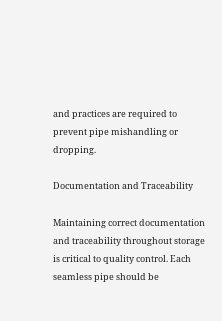and practices are required to prevent pipe mishandling or dropping.

Documentation and Traceability

Maintaining correct documentation and traceability throughout storage is critical to quality control. Each seamless pipe should be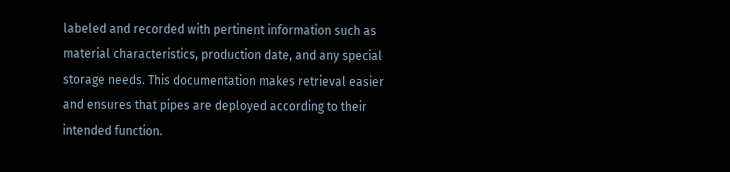labeled and recorded with pertinent information such as material characteristics, production date, and any special storage needs. This documentation makes retrieval easier and ensures that pipes are deployed according to their intended function.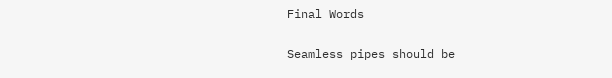Final Words

Seamless pipes should be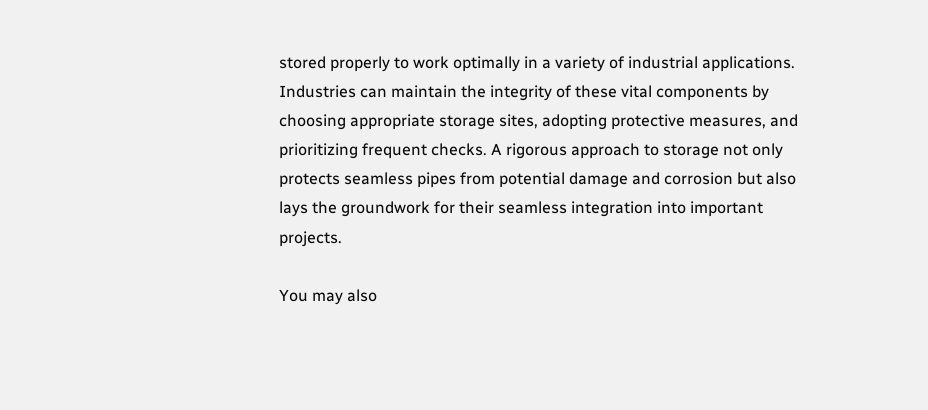stored properly to work optimally in a variety of industrial applications. Industries can maintain the integrity of these vital components by choosing appropriate storage sites, adopting protective measures, and prioritizing frequent checks. A rigorous approach to storage not only protects seamless pipes from potential damage and corrosion but also lays the groundwork for their seamless integration into important projects.

You may also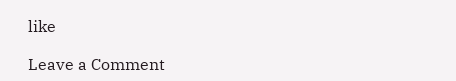like

Leave a Comment